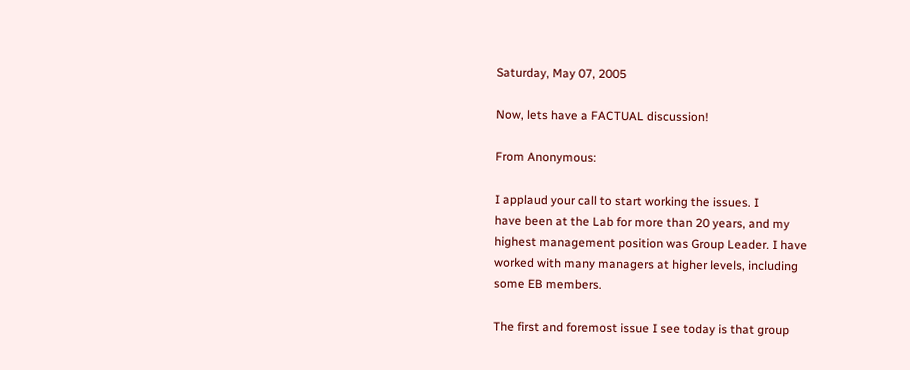Saturday, May 07, 2005

Now, lets have a FACTUAL discussion!

From Anonymous:

I applaud your call to start working the issues. I
have been at the Lab for more than 20 years, and my
highest management position was Group Leader. I have
worked with many managers at higher levels, including
some EB members.

The first and foremost issue I see today is that group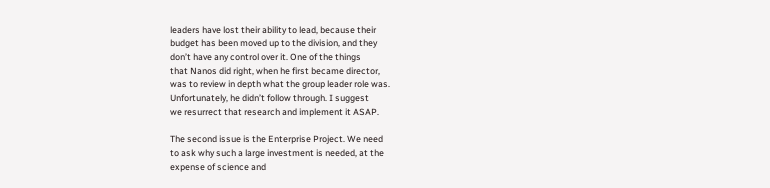leaders have lost their ability to lead, because their
budget has been moved up to the division, and they
don’t have any control over it. One of the things
that Nanos did right, when he first became director,
was to review in depth what the group leader role was.
Unfortunately, he didn’t follow through. I suggest
we resurrect that research and implement it ASAP.

The second issue is the Enterprise Project. We need
to ask why such a large investment is needed, at the
expense of science and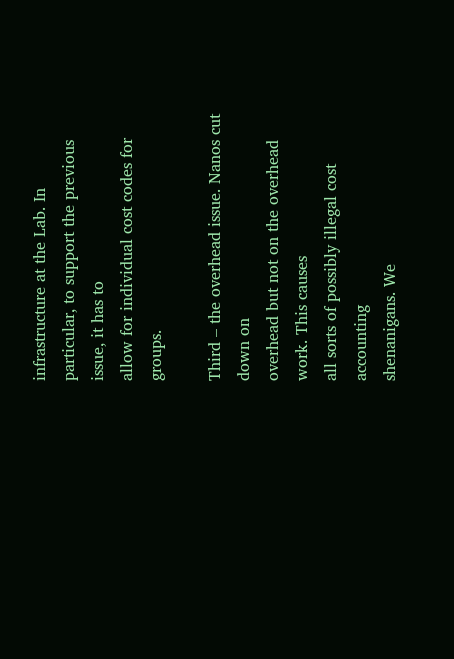infrastructure at the Lab. In
particular, to support the previous issue, it has to
allow for individual cost codes for groups.

Third – the overhead issue. Nanos cut down on
overhead but not on the overhead work. This causes
all sorts of possibly illegal cost accounting
shenanigans. We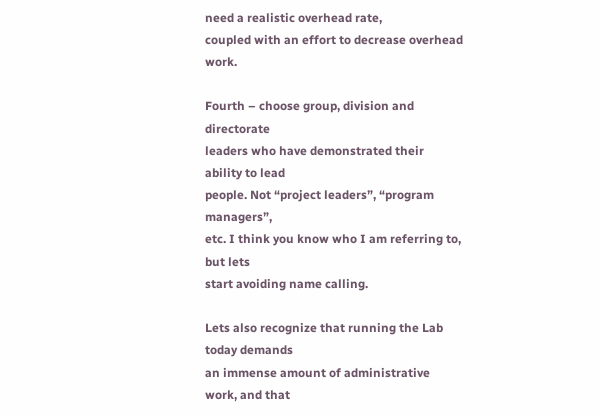need a realistic overhead rate,
coupled with an effort to decrease overhead work.

Fourth – choose group, division and directorate
leaders who have demonstrated their ability to lead
people. Not “project leaders”, “program managers”,
etc. I think you know who I am referring to, but lets
start avoiding name calling.

Lets also recognize that running the Lab today demands
an immense amount of administrative work, and that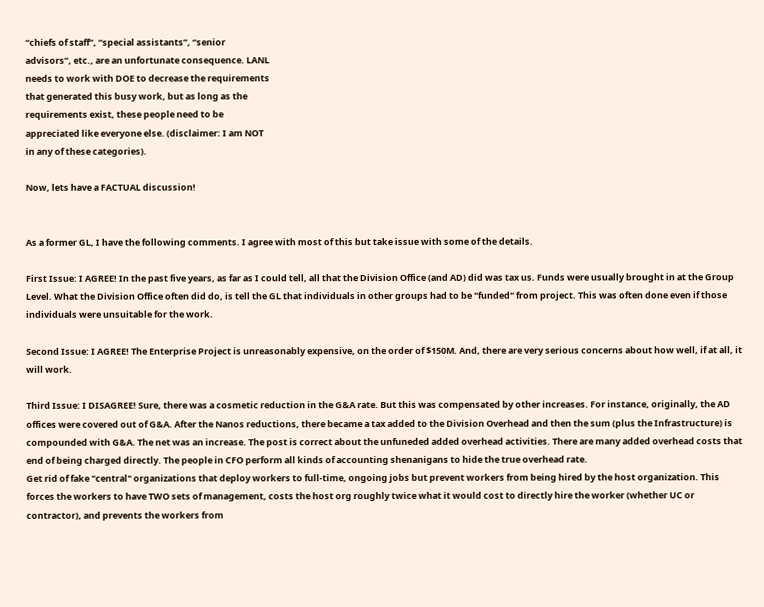“chiefs of staff”, “special assistants”, “senior
advisors”, etc., are an unfortunate consequence. LANL
needs to work with DOE to decrease the requirements
that generated this busy work, but as long as the
requirements exist, these people need to be
appreciated like everyone else. (disclaimer: I am NOT
in any of these categories).

Now, lets have a FACTUAL discussion!


As a former GL, I have the following comments. I agree with most of this but take issue with some of the details.

First Issue: I AGREE! In the past five years, as far as I could tell, all that the Division Office (and AD) did was tax us. Funds were usually brought in at the Group Level. What the Division Office often did do, is tell the GL that individuals in other groups had to be "funded" from project. This was often done even if those individuals were unsuitable for the work.

Second Issue: I AGREE! The Enterprise Project is unreasonably expensive, on the order of $150M. And, there are very serious concerns about how well, if at all, it will work.

Third Issue: I DISAGREE! Sure, there was a cosmetic reduction in the G&A rate. But this was compensated by other increases. For instance, originally, the AD offices were covered out of G&A. After the Nanos reductions, there became a tax added to the Division Overhead and then the sum (plus the Infrastructure) is compounded with G&A. The net was an increase. The post is correct about the unfuneded added overhead activities. There are many added overhead costs that end of being charged directly. The people in CFO perform all kinds of accounting shenanigans to hide the true overhead rate.
Get rid of fake "central" organizations that deploy workers to full-time, ongoing jobs but prevent workers from being hired by the host organization. This forces the workers to have TWO sets of management, costs the host org roughly twice what it would cost to directly hire the worker (whether UC or contractor), and prevents the workers from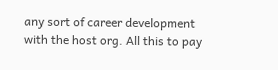any sort of career development with the host org. All this to pay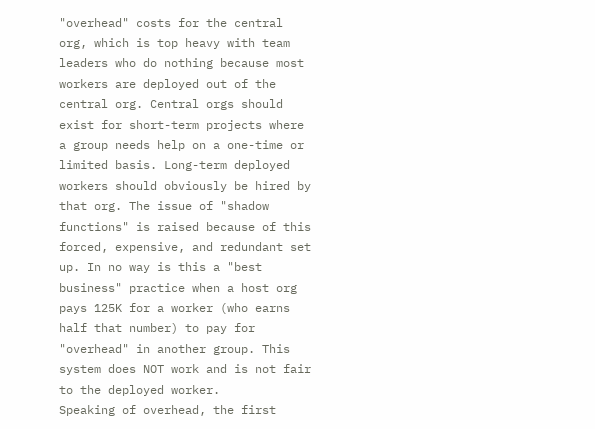"overhead" costs for the central org, which is top heavy with team leaders who do nothing because most workers are deployed out of the central org. Central orgs should exist for short-term projects where a group needs help on a one-time or limited basis. Long-term deployed workers should obviously be hired by that org. The issue of "shadow functions" is raised because of this forced, expensive, and redundant set up. In no way is this a "best business" practice when a host org pays 125K for a worker (who earns half that number) to pay for "overhead" in another group. This system does NOT work and is not fair to the deployed worker.
Speaking of overhead, the first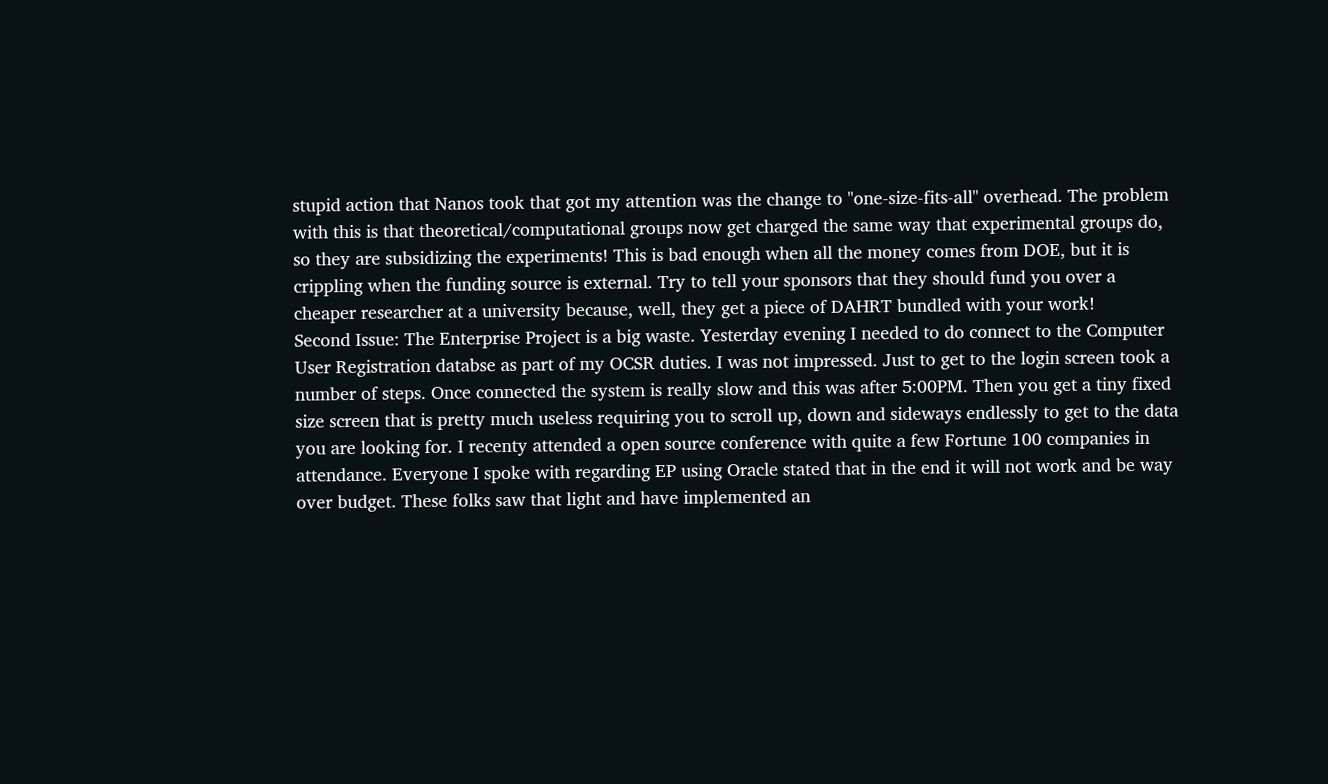stupid action that Nanos took that got my attention was the change to "one-size-fits-all" overhead. The problem with this is that theoretical/computational groups now get charged the same way that experimental groups do, so they are subsidizing the experiments! This is bad enough when all the money comes from DOE, but it is crippling when the funding source is external. Try to tell your sponsors that they should fund you over a cheaper researcher at a university because, well, they get a piece of DAHRT bundled with your work!
Second Issue: The Enterprise Project is a big waste. Yesterday evening I needed to do connect to the Computer User Registration databse as part of my OCSR duties. I was not impressed. Just to get to the login screen took a number of steps. Once connected the system is really slow and this was after 5:00PM. Then you get a tiny fixed size screen that is pretty much useless requiring you to scroll up, down and sideways endlessly to get to the data you are looking for. I recenty attended a open source conference with quite a few Fortune 100 companies in attendance. Everyone I spoke with regarding EP using Oracle stated that in the end it will not work and be way over budget. These folks saw that light and have implemented an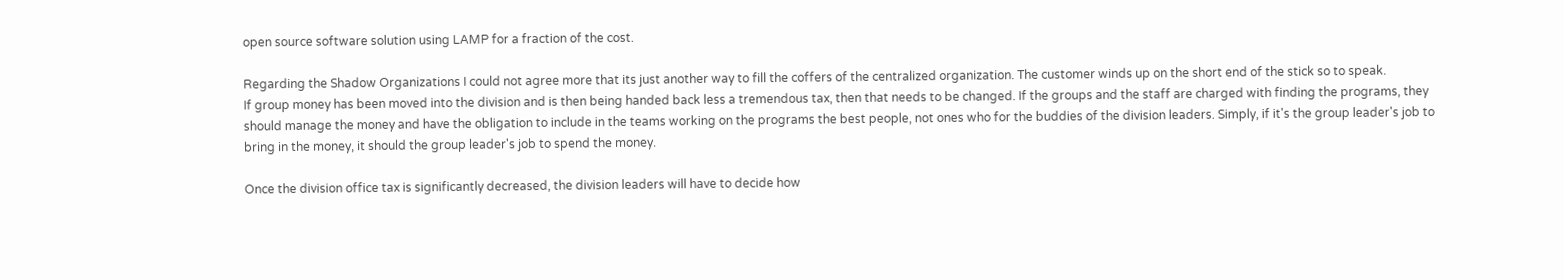open source software solution using LAMP for a fraction of the cost.

Regarding the Shadow Organizations I could not agree more that its just another way to fill the coffers of the centralized organization. The customer winds up on the short end of the stick so to speak.
If group money has been moved into the division and is then being handed back less a tremendous tax, then that needs to be changed. If the groups and the staff are charged with finding the programs, they should manage the money and have the obligation to include in the teams working on the programs the best people, not ones who for the buddies of the division leaders. Simply, if it's the group leader's job to bring in the money, it should the group leader's job to spend the money.

Once the division office tax is significantly decreased, the division leaders will have to decide how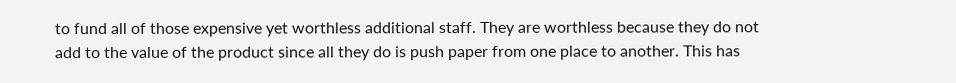to fund all of those expensive yet worthless additional staff. They are worthless because they do not add to the value of the product since all they do is push paper from one place to another. This has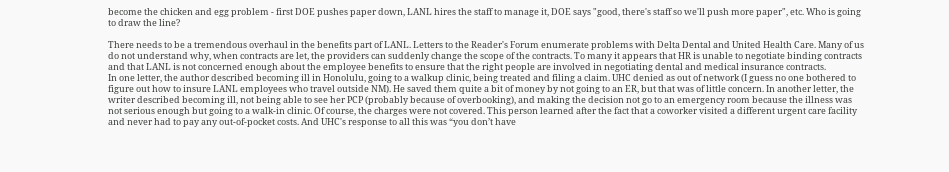become the chicken and egg problem - first DOE pushes paper down, LANL hires the staff to manage it, DOE says "good, there's staff so we'll push more paper", etc. Who is going to draw the line?

There needs to be a tremendous overhaul in the benefits part of LANL. Letters to the Reader's Forum enumerate problems with Delta Dental and United Health Care. Many of us do not understand why, when contracts are let, the providers can suddenly change the scope of the contracts. To many it appears that HR is unable to negotiate binding contracts and that LANL is not concerned enough about the employee benefits to ensure that the right people are involved in negotiating dental and medical insurance contracts.
In one letter, the author described becoming ill in Honolulu, going to a walkup clinic, being treated and filing a claim. UHC denied as out of network (I guess no one bothered to figure out how to insure LANL employees who travel outside NM). He saved them quite a bit of money by not going to an ER, but that was of little concern. In another letter, the writer described becoming ill, not being able to see her PCP (probably because of overbooking), and making the decision not go to an emergency room because the illness was not serious enough but going to a walk-in clinic. Of course, the charges were not covered. This person learned after the fact that a coworker visited a different urgent care facility and never had to pay any out-of-pocket costs. And UHC's response to all this was “you don’t have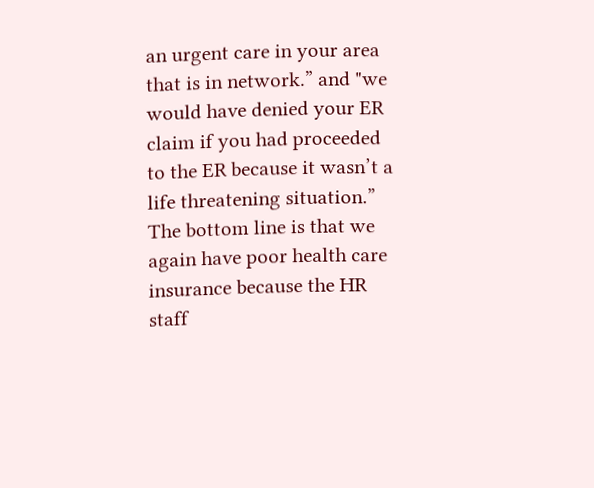an urgent care in your area that is in network.” and "we would have denied your ER claim if you had proceeded to the ER because it wasn’t a life threatening situation.” The bottom line is that we again have poor health care insurance because the HR staff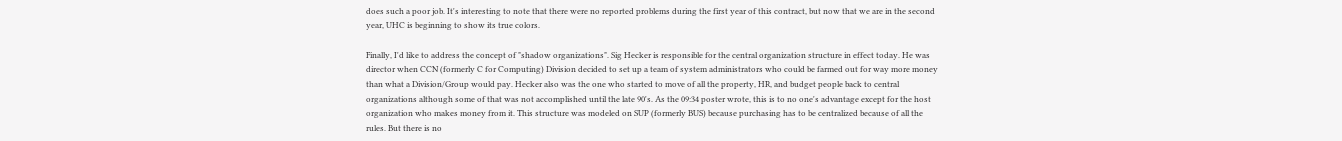does such a poor job. It's interesting to note that there were no reported problems during the first year of this contract, but now that we are in the second year, UHC is beginning to show its true colors.

Finally, I'd like to address the concept of "shadow organizations". Sig Hecker is responsible for the central organization structure in effect today. He was director when CCN (formerly C for Computing) Division decided to set up a team of system administrators who could be farmed out for way more money than what a Division/Group would pay. Hecker also was the one who started to move of all the property, HR, and budget people back to central organizations although some of that was not accomplished until the late 90's. As the 09:34 poster wrote, this is to no one's advantage except for the host organization who makes money from it. This structure was modeled on SUP (formerly BUS) because purchasing has to be centralized because of all the rules. But there is no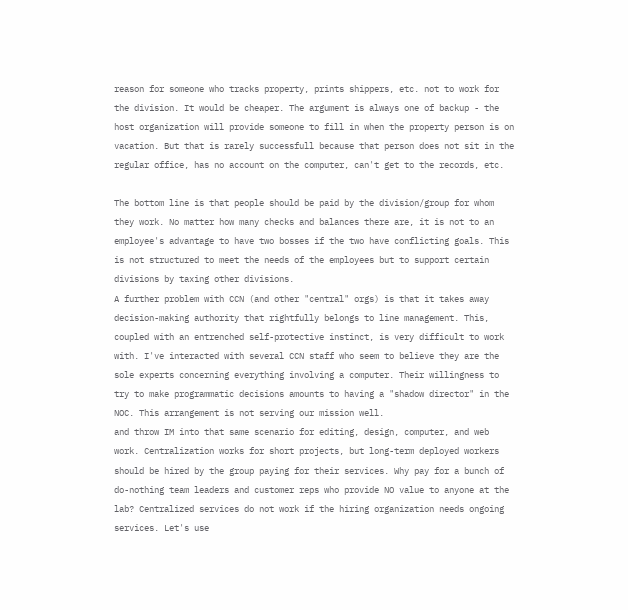reason for someone who tracks property, prints shippers, etc. not to work for the division. It would be cheaper. The argument is always one of backup - the host organization will provide someone to fill in when the property person is on vacation. But that is rarely successfull because that person does not sit in the regular office, has no account on the computer, can't get to the records, etc.

The bottom line is that people should be paid by the division/group for whom they work. No matter how many checks and balances there are, it is not to an employee's advantage to have two bosses if the two have conflicting goals. This is not structured to meet the needs of the employees but to support certain divisions by taxing other divisions.
A further problem with CCN (and other "central" orgs) is that it takes away decision-making authority that rightfully belongs to line management. This, coupled with an entrenched self-protective instinct, is very difficult to work with. I've interacted with several CCN staff who seem to believe they are the sole experts concerning everything involving a computer. Their willingness to try to make programmatic decisions amounts to having a "shadow director" in the NOC. This arrangement is not serving our mission well.
and throw IM into that same scenario for editing, design, computer, and web work. Centralization works for short projects, but long-term deployed workers should be hired by the group paying for their services. Why pay for a bunch of do-nothing team leaders and customer reps who provide NO value to anyone at the lab? Centralized services do not work if the hiring organization needs ongoing services. Let's use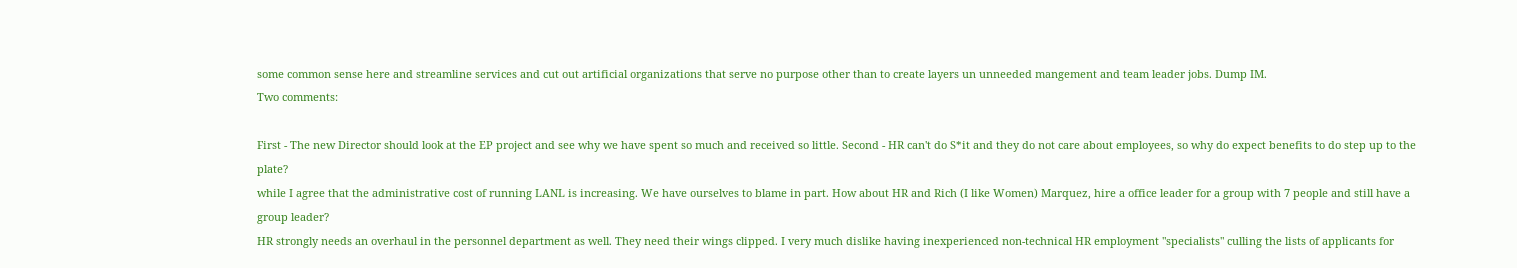some common sense here and streamline services and cut out artificial organizations that serve no purpose other than to create layers un unneeded mangement and team leader jobs. Dump IM.
Two comments:

First - The new Director should look at the EP project and see why we have spent so much and received so little. Second - HR can't do S*it and they do not care about employees, so why do expect benefits to do step up to the plate?
while I agree that the administrative cost of running LANL is increasing. We have ourselves to blame in part. How about HR and Rich (I like Women) Marquez, hire a office leader for a group with 7 people and still have a group leader?
HR strongly needs an overhaul in the personnel department as well. They need their wings clipped. I very much dislike having inexperienced non-technical HR employment "specialists" culling the lists of applicants for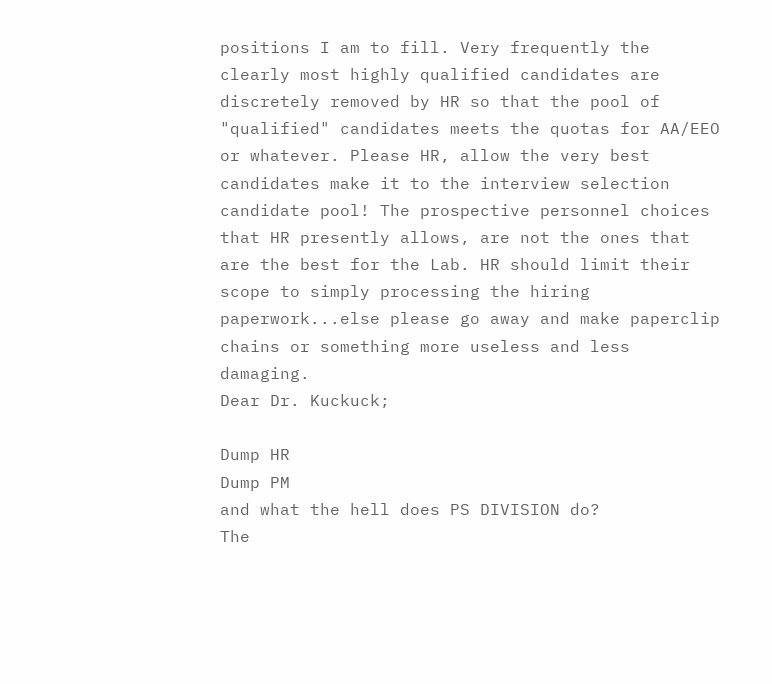positions I am to fill. Very frequently the clearly most highly qualified candidates are discretely removed by HR so that the pool of "qualified" candidates meets the quotas for AA/EEO or whatever. Please HR, allow the very best candidates make it to the interview selection candidate pool! The prospective personnel choices that HR presently allows, are not the ones that are the best for the Lab. HR should limit their scope to simply processing the hiring paperwork...else please go away and make paperclip chains or something more useless and less damaging.
Dear Dr. Kuckuck;

Dump HR
Dump PM
and what the hell does PS DIVISION do?
The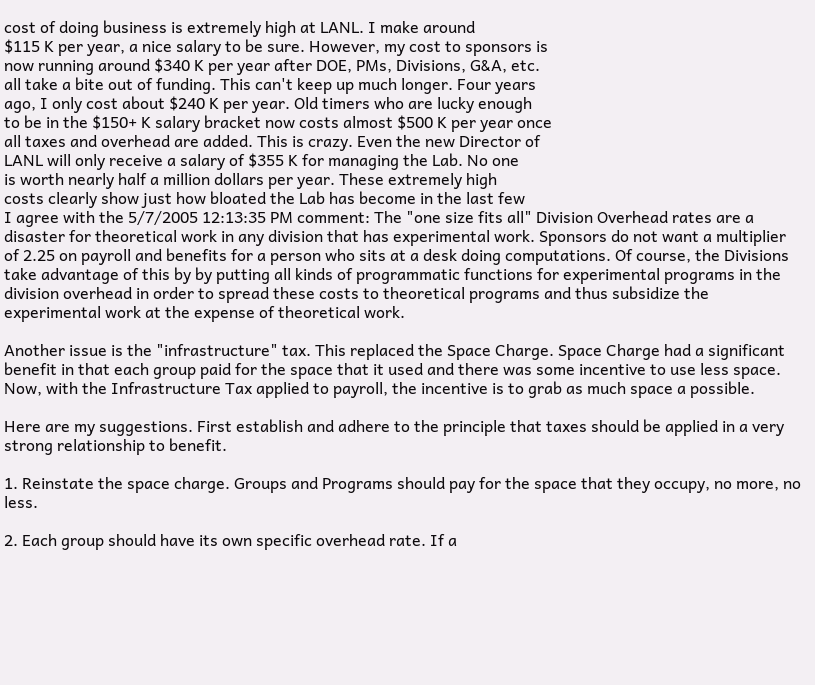cost of doing business is extremely high at LANL. I make around
$115 K per year, a nice salary to be sure. However, my cost to sponsors is
now running around $340 K per year after DOE, PMs, Divisions, G&A, etc.
all take a bite out of funding. This can't keep up much longer. Four years
ago, I only cost about $240 K per year. Old timers who are lucky enough
to be in the $150+ K salary bracket now costs almost $500 K per year once
all taxes and overhead are added. This is crazy. Even the new Director of
LANL will only receive a salary of $355 K for managing the Lab. No one
is worth nearly half a million dollars per year. These extremely high
costs clearly show just how bloated the Lab has become in the last few
I agree with the 5/7/2005 12:13:35 PM comment: The "one size fits all" Division Overhead rates are a disaster for theoretical work in any division that has experimental work. Sponsors do not want a multiplier of 2.25 on payroll and benefits for a person who sits at a desk doing computations. Of course, the Divisions take advantage of this by by putting all kinds of programmatic functions for experimental programs in the division overhead in order to spread these costs to theoretical programs and thus subsidize the experimental work at the expense of theoretical work.

Another issue is the "infrastructure" tax. This replaced the Space Charge. Space Charge had a significant benefit in that each group paid for the space that it used and there was some incentive to use less space. Now, with the Infrastructure Tax applied to payroll, the incentive is to grab as much space a possible.

Here are my suggestions. First establish and adhere to the principle that taxes should be applied in a very strong relationship to benefit.

1. Reinstate the space charge. Groups and Programs should pay for the space that they occupy, no more, no less.

2. Each group should have its own specific overhead rate. If a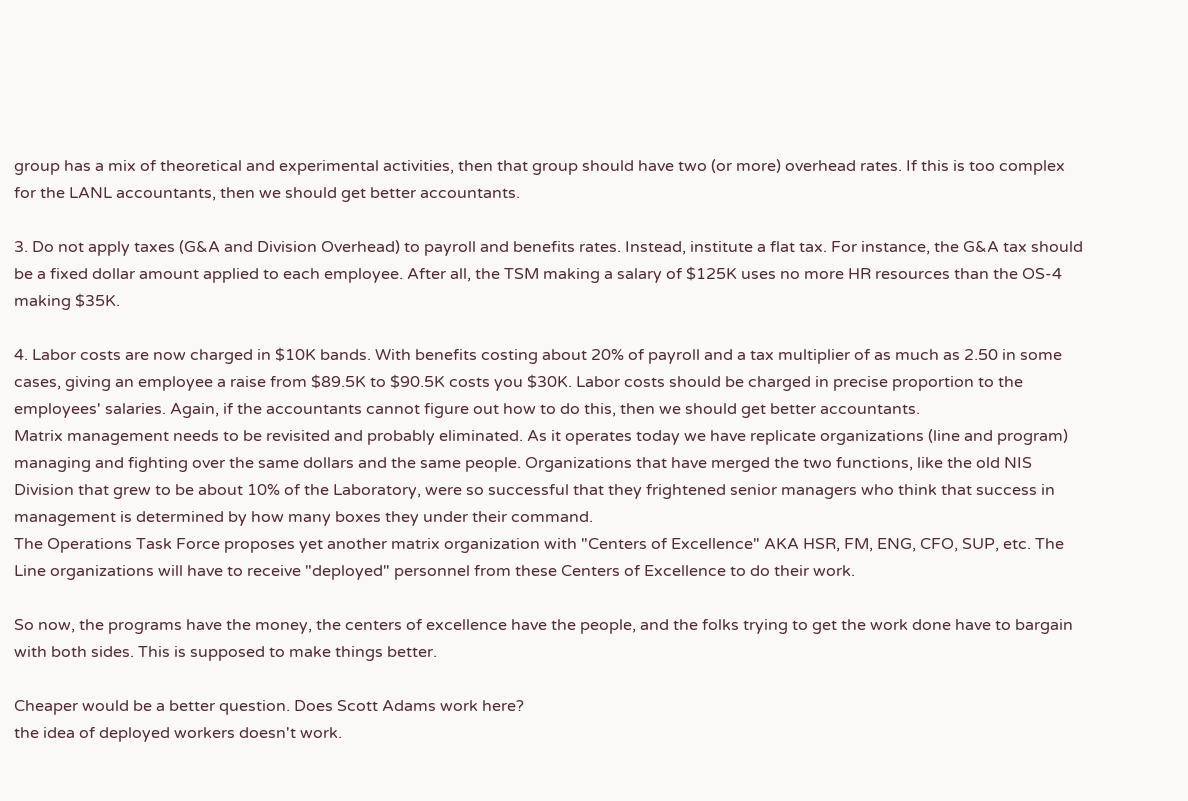group has a mix of theoretical and experimental activities, then that group should have two (or more) overhead rates. If this is too complex for the LANL accountants, then we should get better accountants.

3. Do not apply taxes (G&A and Division Overhead) to payroll and benefits rates. Instead, institute a flat tax. For instance, the G&A tax should be a fixed dollar amount applied to each employee. After all, the TSM making a salary of $125K uses no more HR resources than the OS-4 making $35K.

4. Labor costs are now charged in $10K bands. With benefits costing about 20% of payroll and a tax multiplier of as much as 2.50 in some cases, giving an employee a raise from $89.5K to $90.5K costs you $30K. Labor costs should be charged in precise proportion to the employees' salaries. Again, if the accountants cannot figure out how to do this, then we should get better accountants.
Matrix management needs to be revisited and probably eliminated. As it operates today we have replicate organizations (line and program) managing and fighting over the same dollars and the same people. Organizations that have merged the two functions, like the old NIS Division that grew to be about 10% of the Laboratory, were so successful that they frightened senior managers who think that success in management is determined by how many boxes they under their command.
The Operations Task Force proposes yet another matrix organization with "Centers of Excellence" AKA HSR, FM, ENG, CFO, SUP, etc. The Line organizations will have to receive "deployed" personnel from these Centers of Excellence to do their work.

So now, the programs have the money, the centers of excellence have the people, and the folks trying to get the work done have to bargain with both sides. This is supposed to make things better.

Cheaper would be a better question. Does Scott Adams work here?
the idea of deployed workers doesn't work.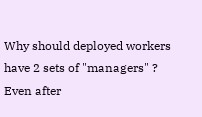Why should deployed workers have 2 sets of "managers" ? Even after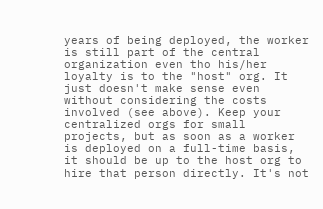years of being deployed, the worker is still part of the central organization even tho his/her loyalty is to the "host" org. It just doesn't make sense even without considering the costs involved (see above). Keep your centralized orgs for small projects, but as soon as a worker is deployed on a full-time basis, it should be up to the host org to hire that person directly. It's not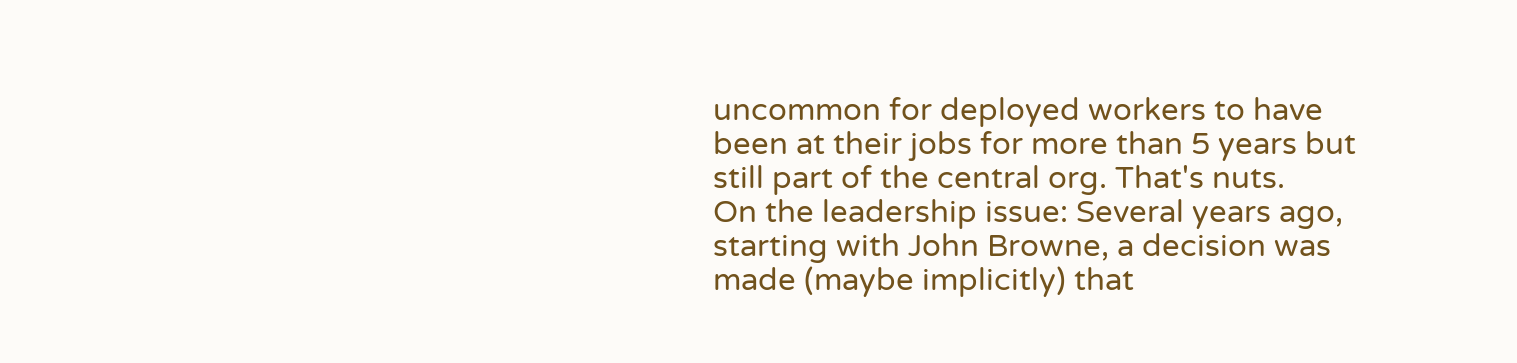uncommon for deployed workers to have been at their jobs for more than 5 years but still part of the central org. That's nuts.
On the leadership issue: Several years ago, starting with John Browne, a decision was made (maybe implicitly) that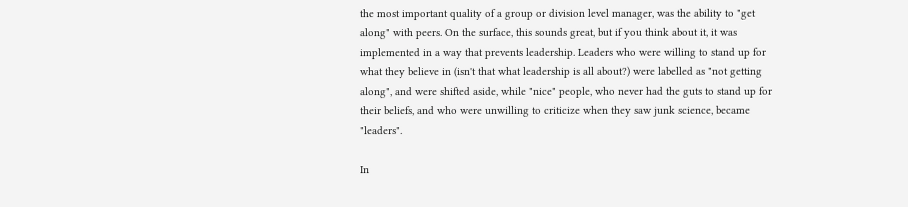the most important quality of a group or division level manager, was the ability to "get along" with peers. On the surface, this sounds great, but if you think about it, it was implemented in a way that prevents leadership. Leaders who were willing to stand up for what they believe in (isn't that what leadership is all about?) were labelled as "not getting along", and were shifted aside, while "nice" people, who never had the guts to stand up for their beliefs, and who were unwilling to criticize when they saw junk science, became "leaders".

In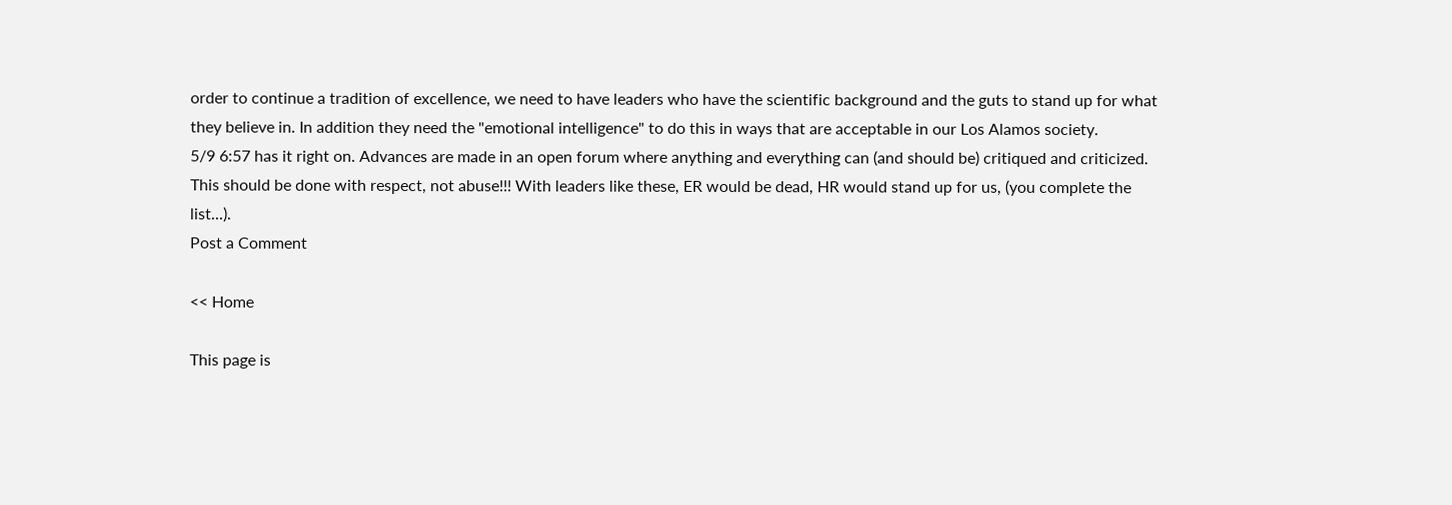order to continue a tradition of excellence, we need to have leaders who have the scientific background and the guts to stand up for what they believe in. In addition they need the "emotional intelligence" to do this in ways that are acceptable in our Los Alamos society.
5/9 6:57 has it right on. Advances are made in an open forum where anything and everything can (and should be) critiqued and criticized. This should be done with respect, not abuse!!! With leaders like these, ER would be dead, HR would stand up for us, (you complete the list...).
Post a Comment

<< Home

This page is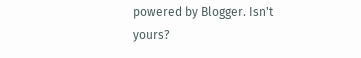powered by Blogger. Isn't yours?